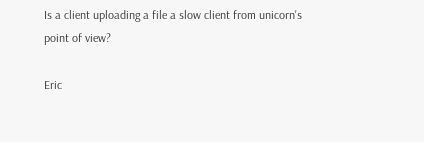Is a client uploading a file a slow client from unicorn's point of view?

Eric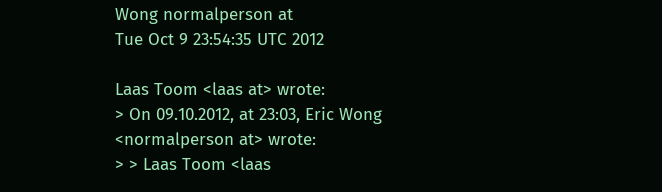Wong normalperson at
Tue Oct 9 23:54:35 UTC 2012

Laas Toom <laas at> wrote:
> On 09.10.2012, at 23:03, Eric Wong <normalperson at> wrote:
> > Laas Toom <laas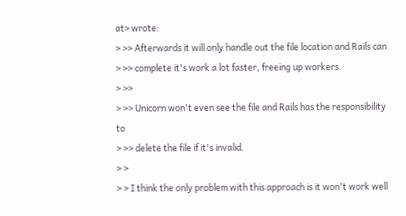at> wrote:
> >> Afterwards it will only handle out the file location and Rails can
> >> complete it's work a lot faster, freeing up workers.
> >>
> >> Unicorn won't even see the file and Rails has the responsibility to
> >> delete the file if it's invalid.
> >
> > I think the only problem with this approach is it won't work well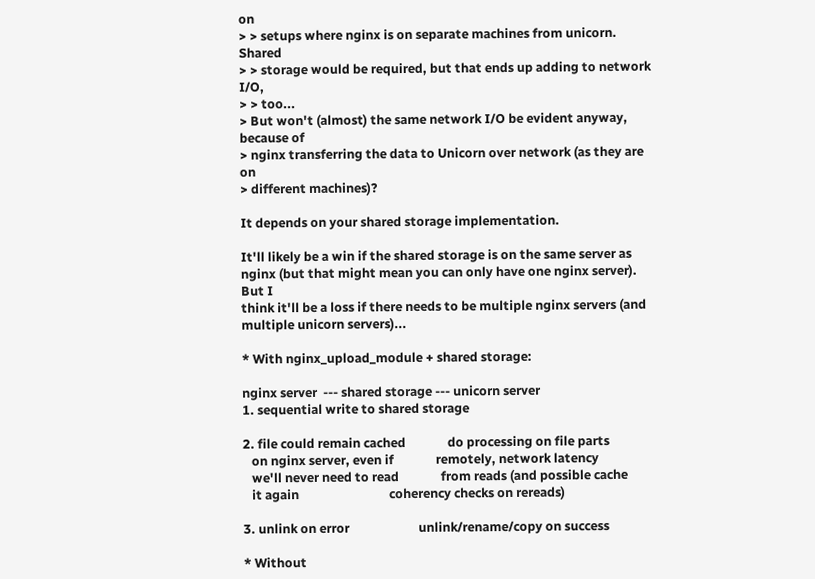on
> > setups where nginx is on separate machines from unicorn.  Shared
> > storage would be required, but that ends up adding to network I/O,
> > too...
> But won't (almost) the same network I/O be evident anyway, because of
> nginx transferring the data to Unicorn over network (as they are on
> different machines)?

It depends on your shared storage implementation.

It'll likely be a win if the shared storage is on the same server as
nginx (but that might mean you can only have one nginx server).  But I
think it'll be a loss if there needs to be multiple nginx servers (and
multiple unicorn servers)...

* With nginx_upload_module + shared storage:

nginx server  --- shared storage --- unicorn server
1. sequential write to shared storage

2. file could remain cached              do processing on file parts
   on nginx server, even if              remotely, network latency
   we'll never need to read              from reads (and possible cache
   it again                              coherency checks on rereads)

3. unlink on error                       unlink/rename/copy on success

* Without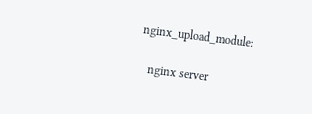nginx_upload_module:

   nginx server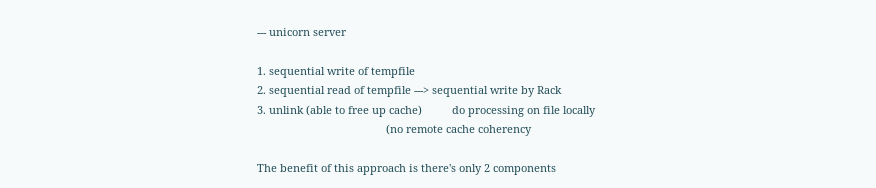--- unicorn server

1. sequential write of tempfile
2. sequential read of tempfile ---> sequential write by Rack
3. unlink (able to free up cache)          do processing on file locally
                                           (no remote cache coherency

The benefit of this approach is there's only 2 components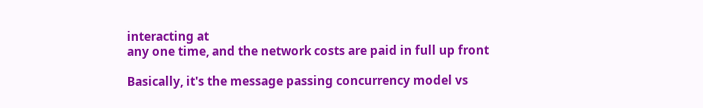interacting at
any one time, and the network costs are paid in full up front

Basically, it's the message passing concurrency model vs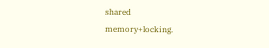shared
memory+locking.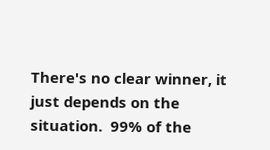There's no clear winner, it just depends on the
situation.  99% of the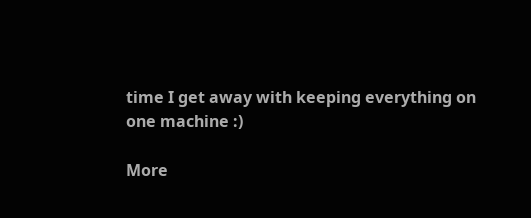time I get away with keeping everything on
one machine :)

More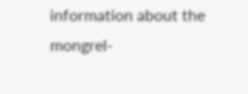information about the mongrel-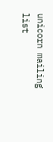unicorn mailing list